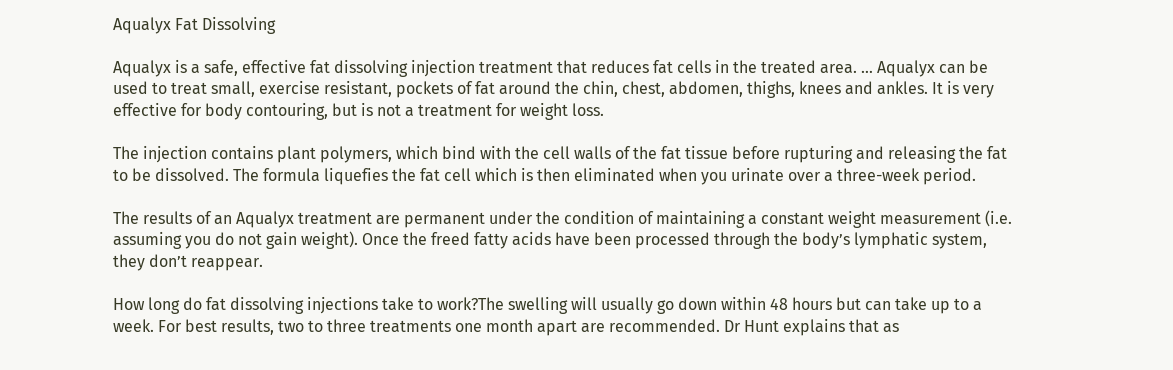Aqualyx Fat Dissolving

Aqualyx is a safe, effective fat dissolving injection treatment that reduces fat cells in the treated area. … Aqualyx can be used to treat small, exercise resistant, pockets of fat around the chin, chest, abdomen, thighs, knees and ankles. It is very effective for body contouring, but is not a treatment for weight loss.

The injection contains plant polymers, which bind with the cell walls of the fat tissue before rupturing and releasing the fat to be dissolved. The formula liquefies the fat cell which is then eliminated when you urinate over a three-week period.

The results of an Aqualyx treatment are permanent under the condition of maintaining a constant weight measurement (i.e. assuming you do not gain weight). Once the freed fatty acids have been processed through the body’s lymphatic system, they don’t reappear.

How long do fat dissolving injections take to work?The swelling will usually go down within 48 hours but can take up to a week. For best results, two to three treatments one month apart are recommended. Dr Hunt explains that as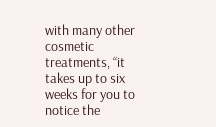with many other cosmetic treatments, “it takes up to six weeks for you to notice the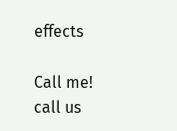effects

Call me!
call us